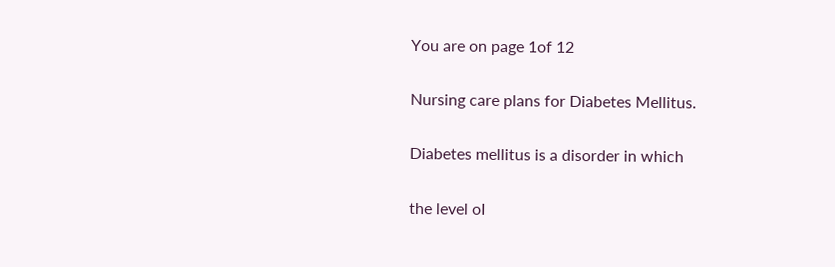You are on page 1of 12

Nursing care plans for Diabetes Mellitus.

Diabetes mellitus is a disorder in which

the level oI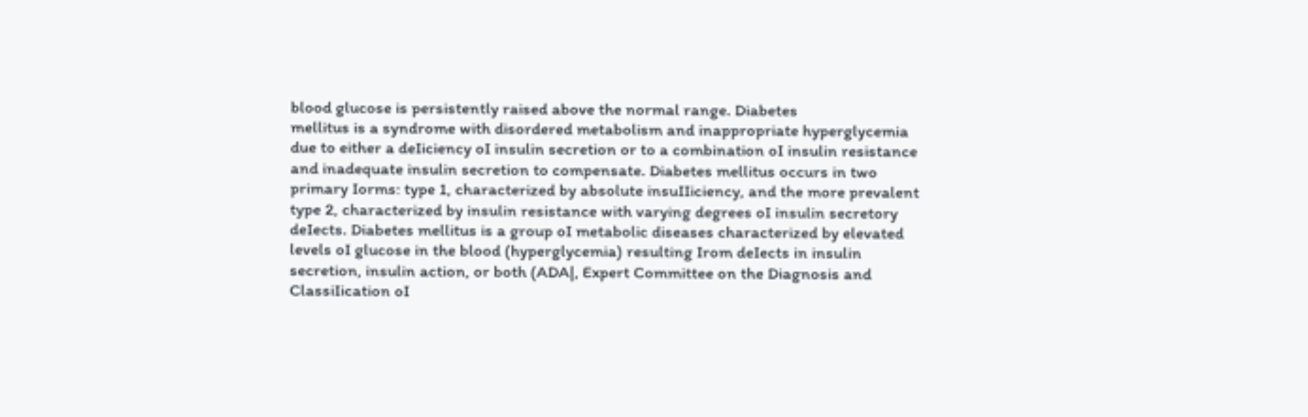blood glucose is persistently raised above the normal range. Diabetes
mellitus is a syndrome with disordered metabolism and inappropriate hyperglycemia
due to either a deIiciency oI insulin secretion or to a combination oI insulin resistance
and inadequate insulin secretion to compensate. Diabetes mellitus occurs in two
primary Iorms: type 1, characterized by absolute insuIIiciency, and the more prevalent
type 2, characterized by insulin resistance with varying degrees oI insulin secretory
deIects. Diabetes mellitus is a group oI metabolic diseases characterized by elevated
levels oI glucose in the blood (hyperglycemia) resulting Irom deIects in insulin
secretion, insulin action, or both (ADA|, Expert Committee on the Diagnosis and
ClassiIication oI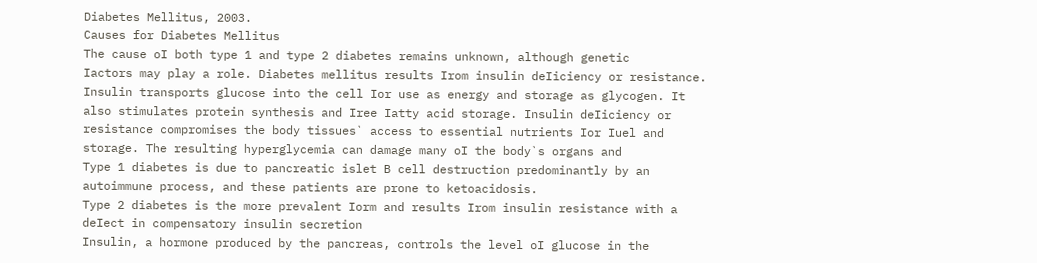Diabetes Mellitus, 2003.
Causes for Diabetes Mellitus
The cause oI both type 1 and type 2 diabetes remains unknown, although genetic
Iactors may play a role. Diabetes mellitus results Irom insulin deIiciency or resistance.
Insulin transports glucose into the cell Ior use as energy and storage as glycogen. It
also stimulates protein synthesis and Iree Iatty acid storage. Insulin deIiciency or
resistance compromises the body tissues` access to essential nutrients Ior Iuel and
storage. The resulting hyperglycemia can damage many oI the body`s organs and
Type 1 diabetes is due to pancreatic islet B cell destruction predominantly by an
autoimmune process, and these patients are prone to ketoacidosis.
Type 2 diabetes is the more prevalent Iorm and results Irom insulin resistance with a
deIect in compensatory insulin secretion
Insulin, a hormone produced by the pancreas, controls the level oI glucose in the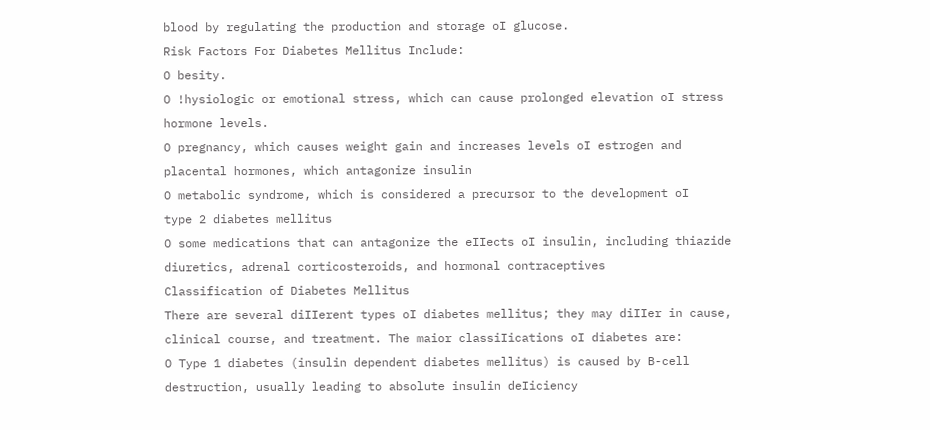blood by regulating the production and storage oI glucose.
Risk Factors For Diabetes Mellitus Include:
O besity.
O !hysiologic or emotional stress, which can cause prolonged elevation oI stress
hormone levels.
O pregnancy, which causes weight gain and increases levels oI estrogen and
placental hormones, which antagonize insulin
O metabolic syndrome, which is considered a precursor to the development oI
type 2 diabetes mellitus
O some medications that can antagonize the eIIects oI insulin, including thiazide
diuretics, adrenal corticosteroids, and hormonal contraceptives
Classification of Diabetes Mellitus
There are several diIIerent types oI diabetes mellitus; they may diIIer in cause,
clinical course, and treatment. The maior classiIications oI diabetes are:
O Type 1 diabetes (insulin dependent diabetes mellitus) is caused by B-cell
destruction, usually leading to absolute insulin deIiciency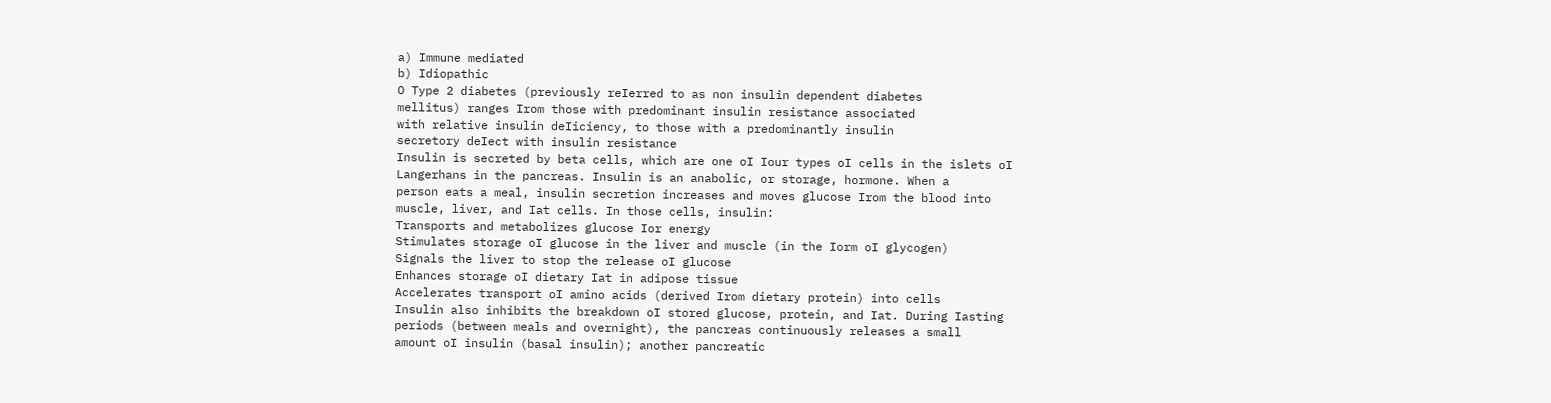a) Immune mediated
b) Idiopathic
O Type 2 diabetes (previously reIerred to as non insulin dependent diabetes
mellitus) ranges Irom those with predominant insulin resistance associated
with relative insulin deIiciency, to those with a predominantly insulin
secretory deIect with insulin resistance
Insulin is secreted by beta cells, which are one oI Iour types oI cells in the islets oI
Langerhans in the pancreas. Insulin is an anabolic, or storage, hormone. When a
person eats a meal, insulin secretion increases and moves glucose Irom the blood into
muscle, liver, and Iat cells. In those cells, insulin:
Transports and metabolizes glucose Ior energy
Stimulates storage oI glucose in the liver and muscle (in the Iorm oI glycogen)
Signals the liver to stop the release oI glucose
Enhances storage oI dietary Iat in adipose tissue
Accelerates transport oI amino acids (derived Irom dietary protein) into cells
Insulin also inhibits the breakdown oI stored glucose, protein, and Iat. During Iasting
periods (between meals and overnight), the pancreas continuously releases a small
amount oI insulin (basal insulin); another pancreatic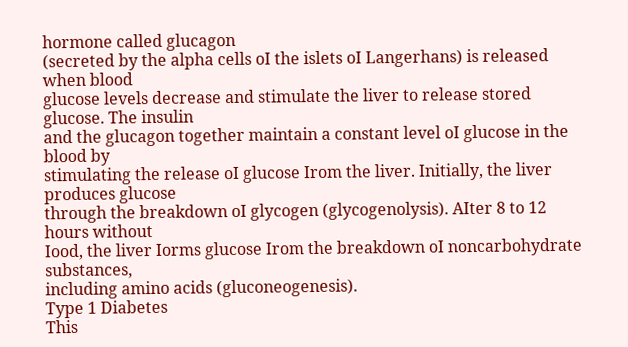hormone called glucagon
(secreted by the alpha cells oI the islets oI Langerhans) is released when blood
glucose levels decrease and stimulate the liver to release stored glucose. The insulin
and the glucagon together maintain a constant level oI glucose in the blood by
stimulating the release oI glucose Irom the liver. Initially, the liver produces glucose
through the breakdown oI glycogen (glycogenolysis). AIter 8 to 12 hours without
Iood, the liver Iorms glucose Irom the breakdown oI noncarbohydrate substances,
including amino acids (gluconeogenesis).
Type 1 Diabetes
This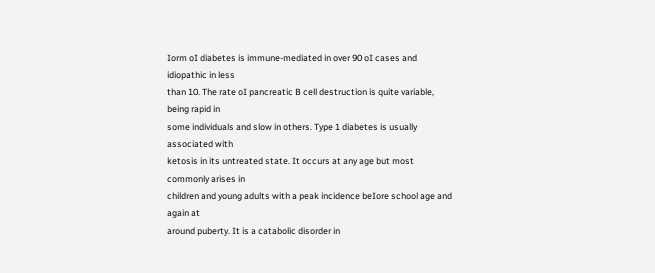Iorm oI diabetes is immune-mediated in over 90 oI cases and idiopathic in less
than 10. The rate oI pancreatic B cell destruction is quite variable, being rapid in
some individuals and slow in others. Type 1 diabetes is usually associated with
ketosis in its untreated state. It occurs at any age but most commonly arises in
children and young adults with a peak incidence beIore school age and again at
around puberty. It is a catabolic disorder in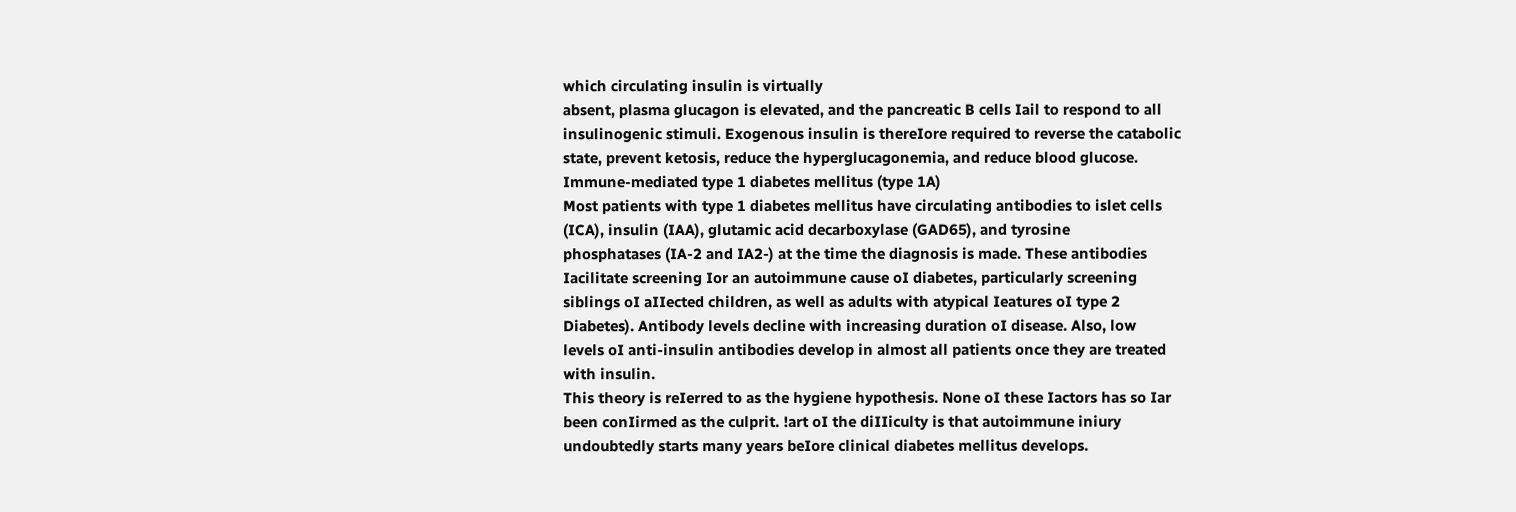which circulating insulin is virtually
absent, plasma glucagon is elevated, and the pancreatic B cells Iail to respond to all
insulinogenic stimuli. Exogenous insulin is thereIore required to reverse the catabolic
state, prevent ketosis, reduce the hyperglucagonemia, and reduce blood glucose.
Immune-mediated type 1 diabetes mellitus (type 1A)
Most patients with type 1 diabetes mellitus have circulating antibodies to islet cells
(ICA), insulin (IAA), glutamic acid decarboxylase (GAD65), and tyrosine
phosphatases (IA-2 and IA2-) at the time the diagnosis is made. These antibodies
Iacilitate screening Ior an autoimmune cause oI diabetes, particularly screening
siblings oI aIIected children, as well as adults with atypical Ieatures oI type 2
Diabetes). Antibody levels decline with increasing duration oI disease. Also, low
levels oI anti-insulin antibodies develop in almost all patients once they are treated
with insulin.
This theory is reIerred to as the hygiene hypothesis. None oI these Iactors has so Iar
been conIirmed as the culprit. !art oI the diIIiculty is that autoimmune iniury
undoubtedly starts many years beIore clinical diabetes mellitus develops.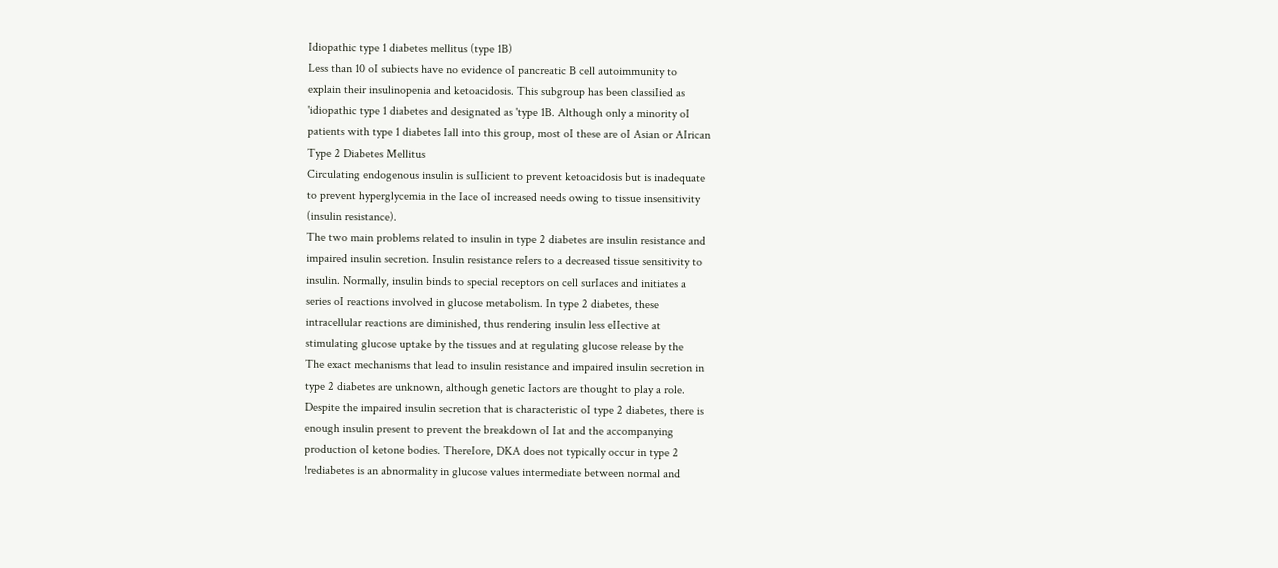Idiopathic type 1 diabetes mellitus (type 1B)
Less than 10 oI subiects have no evidence oI pancreatic B cell autoimmunity to
explain their insulinopenia and ketoacidosis. This subgroup has been classiIied as
'idiopathic type 1 diabetes and designated as 'type 1B. Although only a minority oI
patients with type 1 diabetes Iall into this group, most oI these are oI Asian or AIrican
Type 2 Diabetes Mellitus
Circulating endogenous insulin is suIIicient to prevent ketoacidosis but is inadequate
to prevent hyperglycemia in the Iace oI increased needs owing to tissue insensitivity
(insulin resistance).
The two main problems related to insulin in type 2 diabetes are insulin resistance and
impaired insulin secretion. Insulin resistance reIers to a decreased tissue sensitivity to
insulin. Normally, insulin binds to special receptors on cell surIaces and initiates a
series oI reactions involved in glucose metabolism. In type 2 diabetes, these
intracellular reactions are diminished, thus rendering insulin less eIIective at
stimulating glucose uptake by the tissues and at regulating glucose release by the
The exact mechanisms that lead to insulin resistance and impaired insulin secretion in
type 2 diabetes are unknown, although genetic Iactors are thought to play a role.
Despite the impaired insulin secretion that is characteristic oI type 2 diabetes, there is
enough insulin present to prevent the breakdown oI Iat and the accompanying
production oI ketone bodies. ThereIore, DKA does not typically occur in type 2
!rediabetes is an abnormality in glucose values intermediate between normal and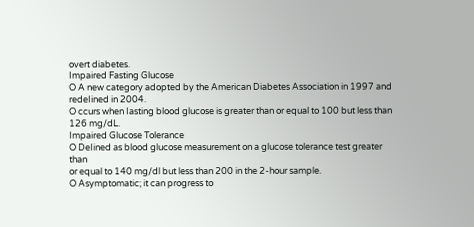overt diabetes.
Impaired Fasting Glucose
O A new category adopted by the American Diabetes Association in 1997 and
redeIined in 2004.
O ccurs when Iasting blood glucose is greater than or equal to 100 but less than
126 mg/dL.
Impaired Glucose Tolerance
O DeIined as blood glucose measurement on a glucose tolerance test greater than
or equal to 140 mg/dl but less than 200 in the 2-hour sample.
O Asymptomatic; it can progress to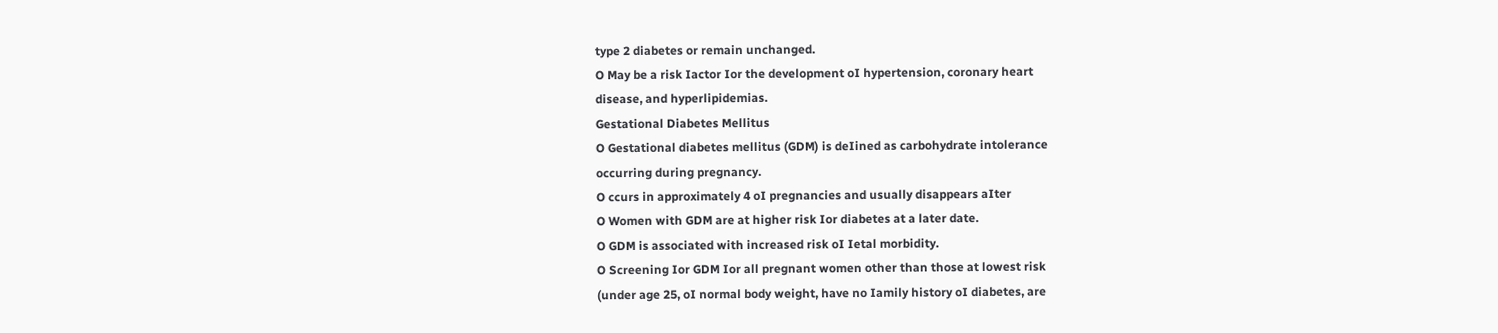type 2 diabetes or remain unchanged.
O May be a risk Iactor Ior the development oI hypertension, coronary heart
disease, and hyperlipidemias.
Gestational Diabetes Mellitus
O Gestational diabetes mellitus (GDM) is deIined as carbohydrate intolerance
occurring during pregnancy.
O ccurs in approximately 4 oI pregnancies and usually disappears aIter
O Women with GDM are at higher risk Ior diabetes at a later date.
O GDM is associated with increased risk oI Ietal morbidity.
O Screening Ior GDM Ior all pregnant women other than those at lowest risk
(under age 25, oI normal body weight, have no Iamily history oI diabetes, are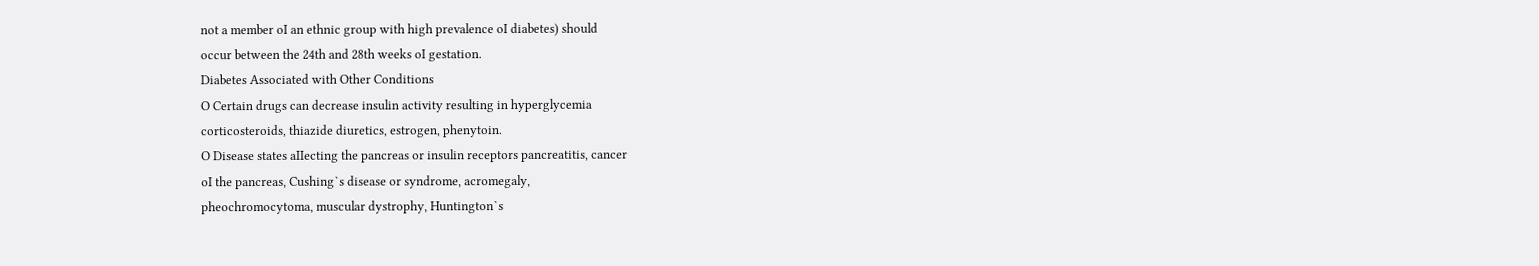not a member oI an ethnic group with high prevalence oI diabetes) should
occur between the 24th and 28th weeks oI gestation.
Diabetes Associated with Other Conditions
O Certain drugs can decrease insulin activity resulting in hyperglycemia
corticosteroids, thiazide diuretics, estrogen, phenytoin.
O Disease states aIIecting the pancreas or insulin receptors pancreatitis, cancer
oI the pancreas, Cushing`s disease or syndrome, acromegaly,
pheochromocytoma, muscular dystrophy, Huntington`s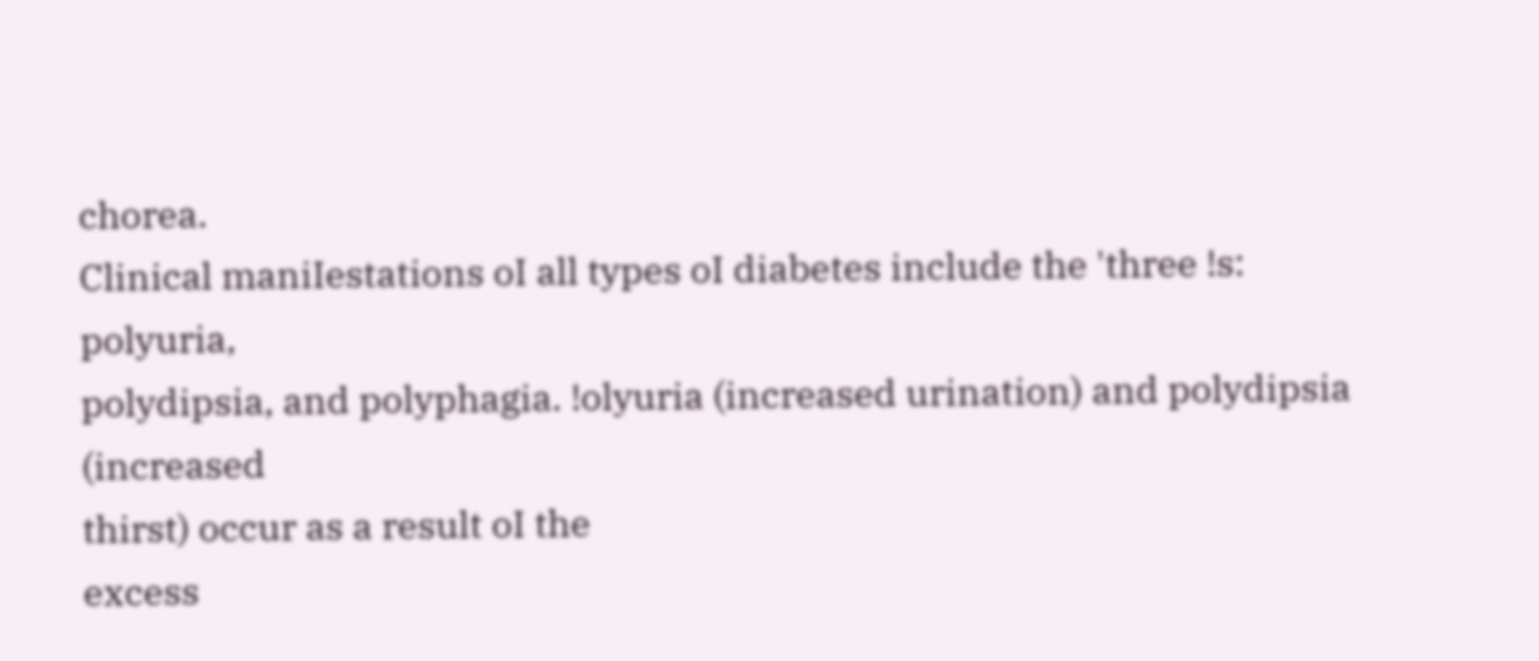chorea.
Clinical maniIestations oI all types oI diabetes include the 'three !s: polyuria,
polydipsia, and polyphagia. !olyuria (increased urination) and polydipsia (increased
thirst) occur as a result oI the
excess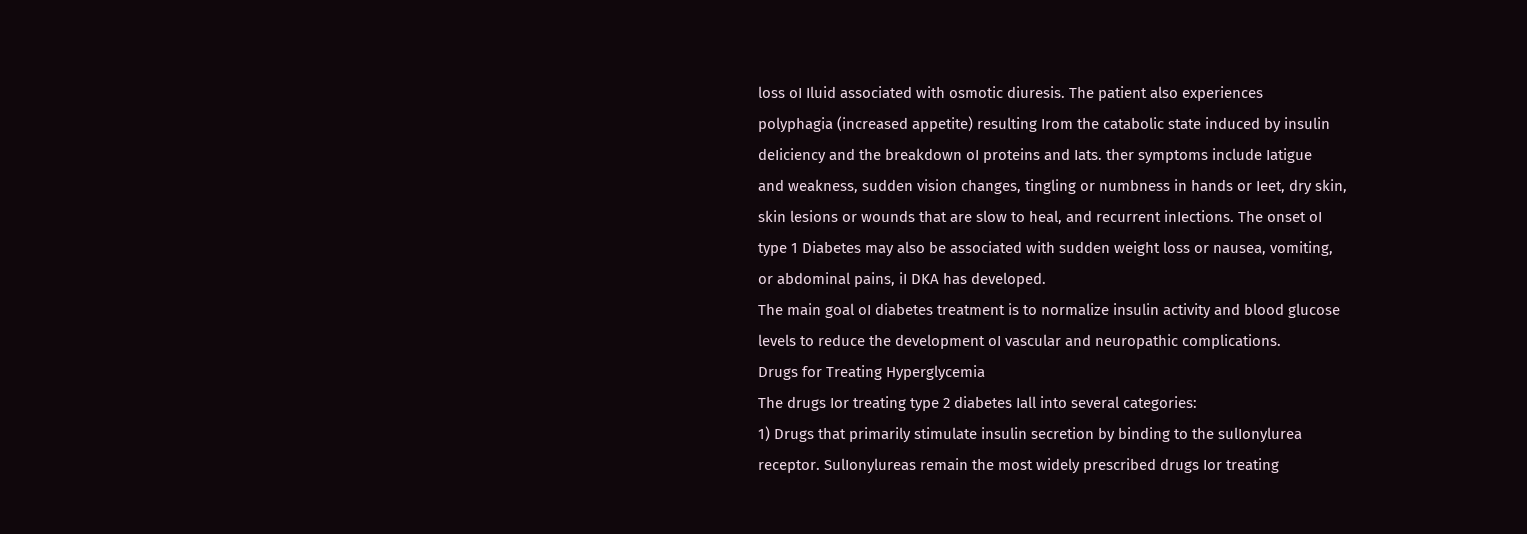loss oI Iluid associated with osmotic diuresis. The patient also experiences
polyphagia (increased appetite) resulting Irom the catabolic state induced by insulin
deIiciency and the breakdown oI proteins and Iats. ther symptoms include Iatigue
and weakness, sudden vision changes, tingling or numbness in hands or Ieet, dry skin,
skin lesions or wounds that are slow to heal, and recurrent inIections. The onset oI
type 1 Diabetes may also be associated with sudden weight loss or nausea, vomiting,
or abdominal pains, iI DKA has developed.
The main goal oI diabetes treatment is to normalize insulin activity and blood glucose
levels to reduce the development oI vascular and neuropathic complications.
Drugs for Treating Hyperglycemia
The drugs Ior treating type 2 diabetes Iall into several categories:
1) Drugs that primarily stimulate insulin secretion by binding to the sulIonylurea
receptor. SulIonylureas remain the most widely prescribed drugs Ior treating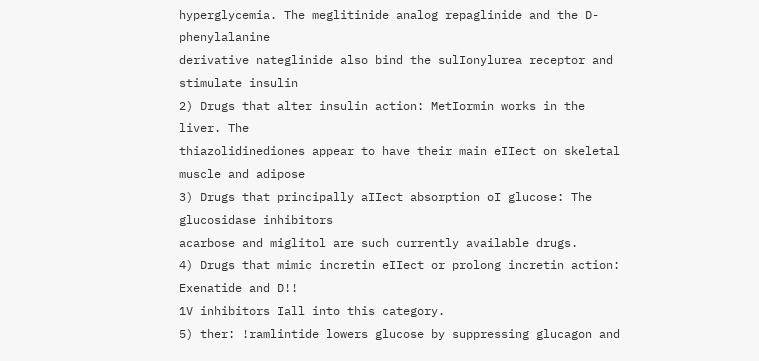hyperglycemia. The meglitinide analog repaglinide and the D-phenylalanine
derivative nateglinide also bind the sulIonylurea receptor and stimulate insulin
2) Drugs that alter insulin action: MetIormin works in the liver. The
thiazolidinediones appear to have their main eIIect on skeletal muscle and adipose
3) Drugs that principally aIIect absorption oI glucose: The glucosidase inhibitors
acarbose and miglitol are such currently available drugs.
4) Drugs that mimic incretin eIIect or prolong incretin action: Exenatide and D!!
1V inhibitors Iall into this category.
5) ther: !ramlintide lowers glucose by suppressing glucagon and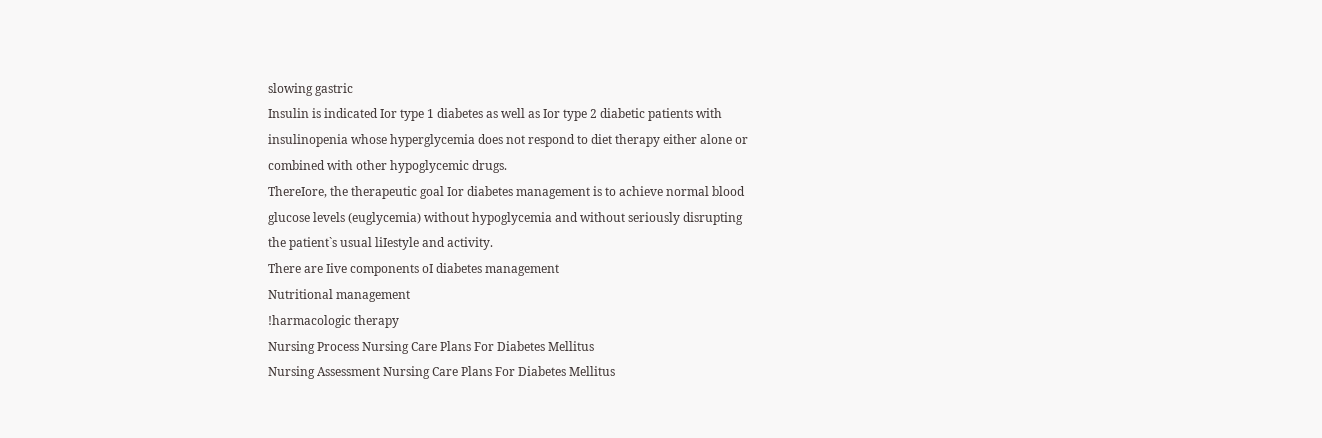slowing gastric
Insulin is indicated Ior type 1 diabetes as well as Ior type 2 diabetic patients with
insulinopenia whose hyperglycemia does not respond to diet therapy either alone or
combined with other hypoglycemic drugs.
ThereIore, the therapeutic goal Ior diabetes management is to achieve normal blood
glucose levels (euglycemia) without hypoglycemia and without seriously disrupting
the patient`s usual liIestyle and activity.
There are Iive components oI diabetes management
Nutritional management
!harmacologic therapy
Nursing Process Nursing Care Plans For Diabetes Mellitus
Nursing Assessment Nursing Care Plans For Diabetes Mellitus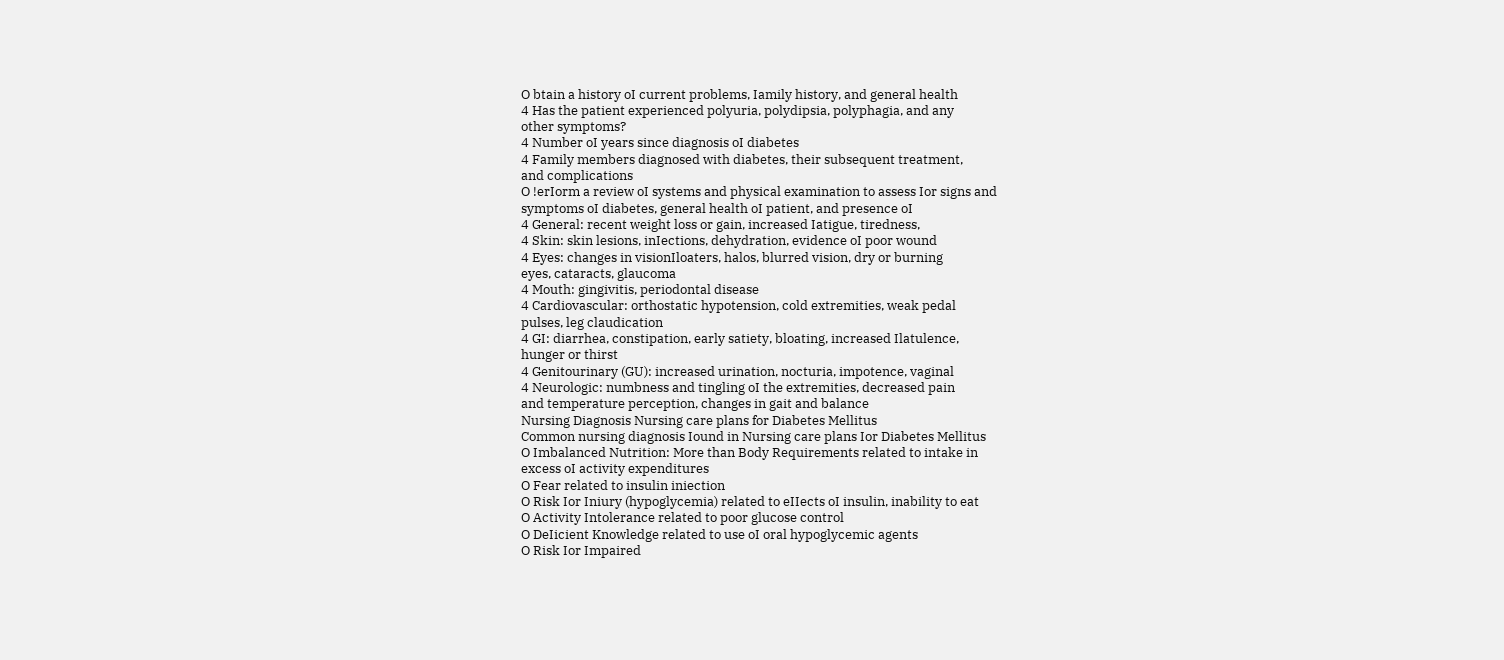O btain a history oI current problems, Iamily history, and general health
4 Has the patient experienced polyuria, polydipsia, polyphagia, and any
other symptoms?
4 Number oI years since diagnosis oI diabetes
4 Family members diagnosed with diabetes, their subsequent treatment,
and complications
O !erIorm a review oI systems and physical examination to assess Ior signs and
symptoms oI diabetes, general health oI patient, and presence oI
4 General: recent weight loss or gain, increased Iatigue, tiredness,
4 Skin: skin lesions, inIections, dehydration, evidence oI poor wound
4 Eyes: changes in visionIloaters, halos, blurred vision, dry or burning
eyes, cataracts, glaucoma
4 Mouth: gingivitis, periodontal disease
4 Cardiovascular: orthostatic hypotension, cold extremities, weak pedal
pulses, leg claudication
4 GI: diarrhea, constipation, early satiety, bloating, increased Ilatulence,
hunger or thirst
4 Genitourinary (GU): increased urination, nocturia, impotence, vaginal
4 Neurologic: numbness and tingling oI the extremities, decreased pain
and temperature perception, changes in gait and balance
Nursing Diagnosis Nursing care plans for Diabetes Mellitus
Common nursing diagnosis Iound in Nursing care plans Ior Diabetes Mellitus
O Imbalanced Nutrition: More than Body Requirements related to intake in
excess oI activity expenditures
O Fear related to insulin iniection
O Risk Ior Iniury (hypoglycemia) related to eIIects oI insulin, inability to eat
O Activity Intolerance related to poor glucose control
O DeIicient Knowledge related to use oI oral hypoglycemic agents
O Risk Ior Impaired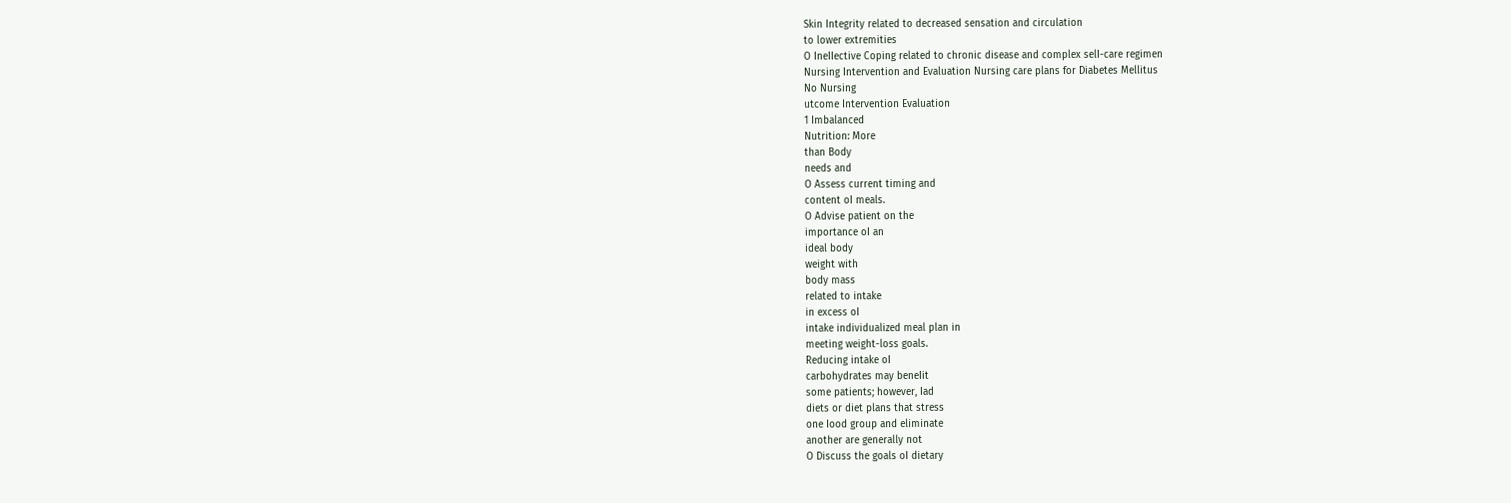Skin Integrity related to decreased sensation and circulation
to lower extremities
O IneIIective Coping related to chronic disease and complex selI-care regimen
Nursing Intervention and Evaluation Nursing care plans for Diabetes Mellitus
No Nursing
utcome Intervention Evaluation
1 Imbalanced
Nutrition: More
than Body
needs and
O Assess current timing and
content oI meals.
O Advise patient on the
importance oI an
ideal body
weight with
body mass
related to intake
in excess oI
intake individualized meal plan in
meeting weight-loss goals.
Reducing intake oI
carbohydrates may beneIit
some patients; however, Iad
diets or diet plans that stress
one Iood group and eliminate
another are generally not
O Discuss the goals oI dietary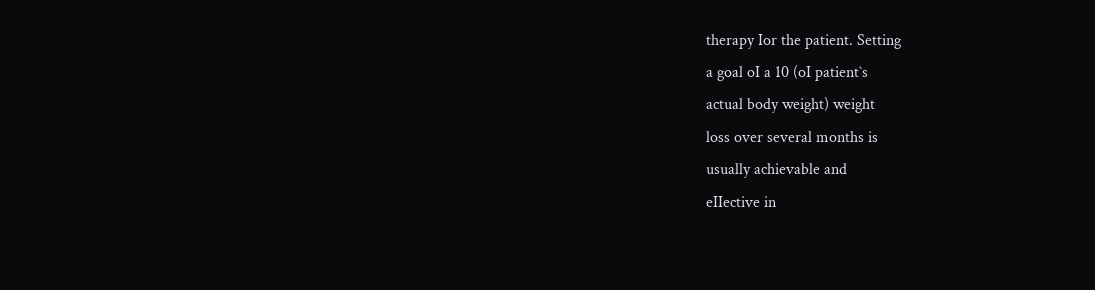therapy Ior the patient. Setting
a goal oI a 10 (oI patient`s
actual body weight) weight
loss over several months is
usually achievable and
eIIective in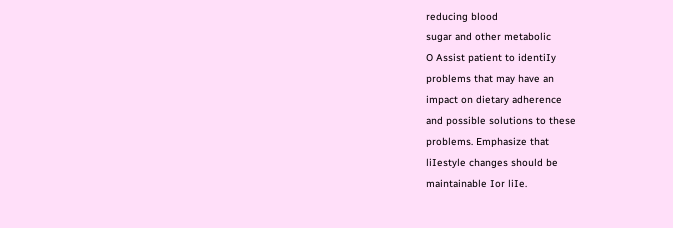reducing blood
sugar and other metabolic
O Assist patient to identiIy
problems that may have an
impact on dietary adherence
and possible solutions to these
problems. Emphasize that
liIestyle changes should be
maintainable Ior liIe.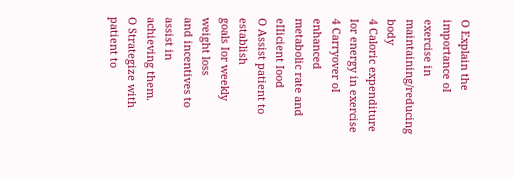O Explain the importance oI
exercise in
maintaining/reducing body
4 Caloric expenditure
Ior energy in exercise
4 Carryover oI enhanced
metabolic rate and
eIIicient Iood
O Assist patient to establish
goals Ior weekly weight loss
and incentives to assist in
achieving them.
O Strategize with patient to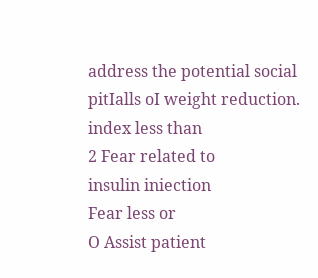address the potential social
pitIalls oI weight reduction.
index less than
2 Fear related to
insulin iniection
Fear less or
O Assist patient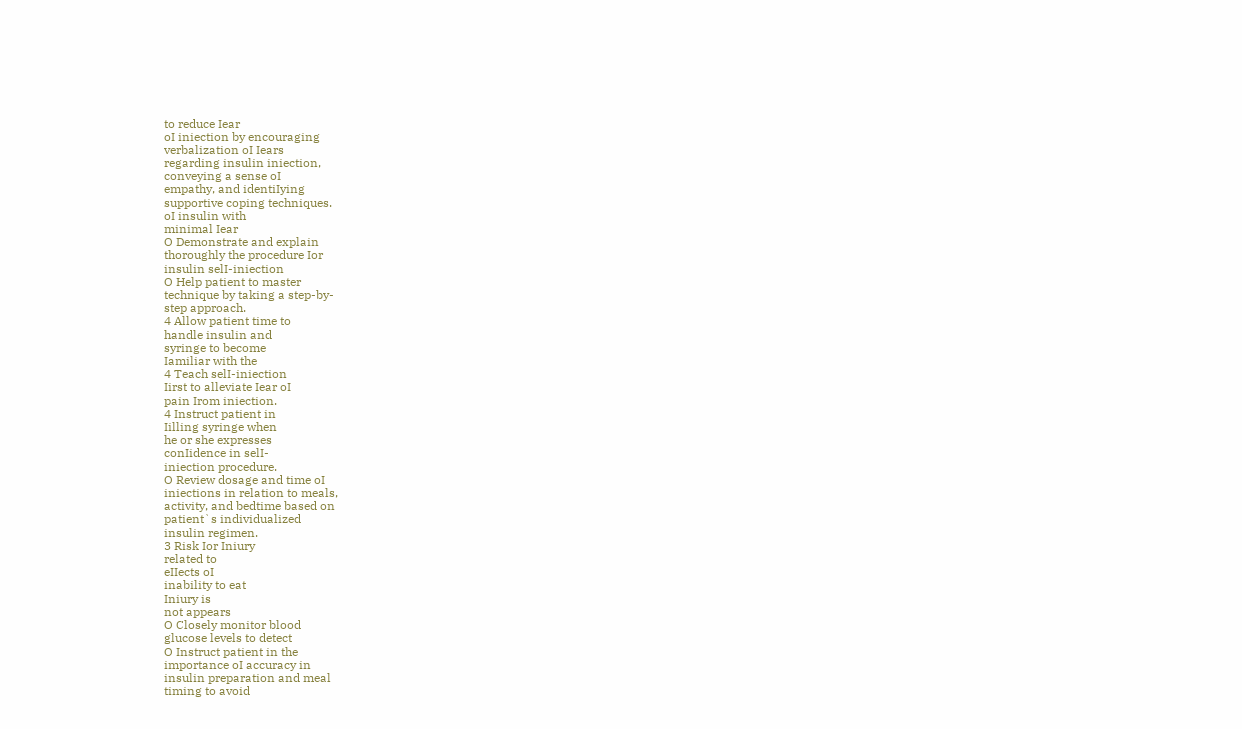to reduce Iear
oI iniection by encouraging
verbalization oI Iears
regarding insulin iniection,
conveying a sense oI
empathy, and identiIying
supportive coping techniques.
oI insulin with
minimal Iear
O Demonstrate and explain
thoroughly the procedure Ior
insulin selI-iniection
O Help patient to master
technique by taking a step-by-
step approach.
4 Allow patient time to
handle insulin and
syringe to become
Iamiliar with the
4 Teach selI-iniection
Iirst to alleviate Iear oI
pain Irom iniection.
4 Instruct patient in
Iilling syringe when
he or she expresses
conIidence in selI-
iniection procedure.
O Review dosage and time oI
iniections in relation to meals,
activity, and bedtime based on
patient`s individualized
insulin regimen.
3 Risk Ior Iniury
related to
eIIects oI
inability to eat
Iniury is
not appears
O Closely monitor blood
glucose levels to detect
O Instruct patient in the
importance oI accuracy in
insulin preparation and meal
timing to avoid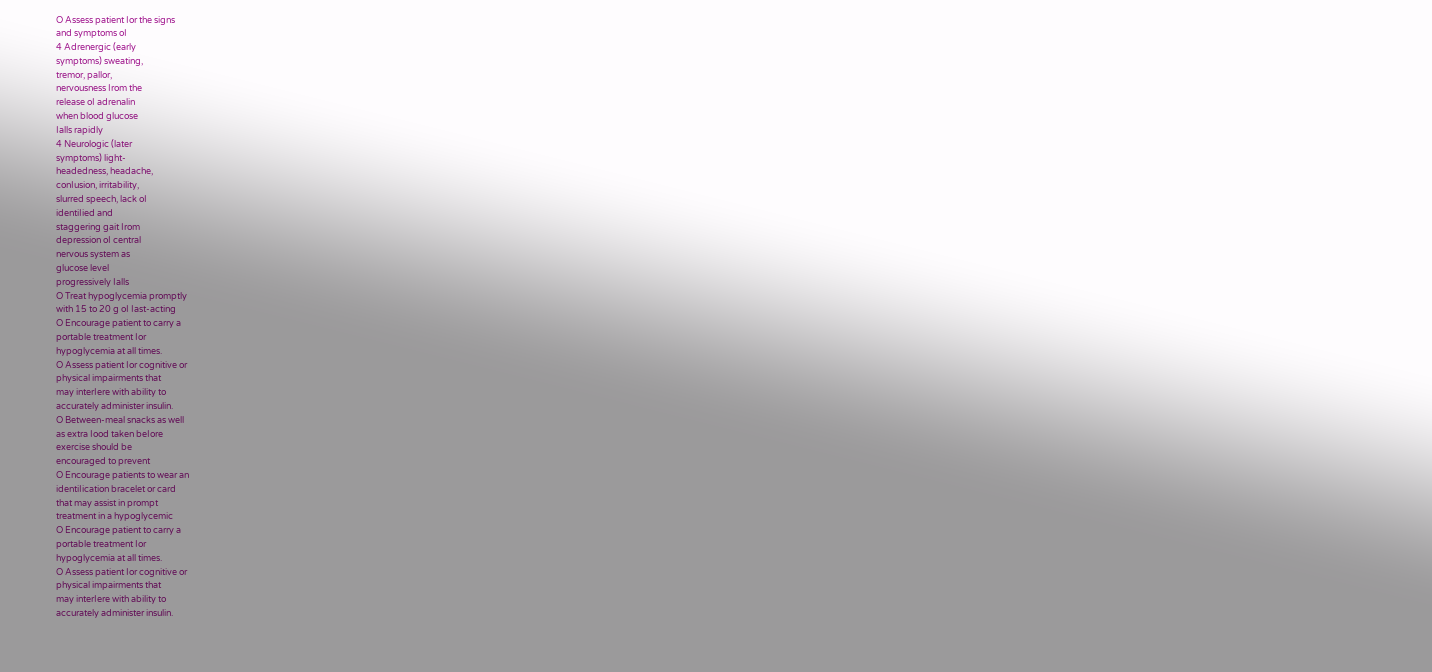O Assess patient Ior the signs
and symptoms oI
4 Adrenergic (early
symptoms) sweating,
tremor, pallor,
nervousness Irom the
release oI adrenalin
when blood glucose
Ialls rapidly
4 Neurologic (later
symptoms) light-
headedness, headache,
conIusion, irritability,
slurred speech, lack oI
identiIied and
staggering gait Irom
depression oI central
nervous system as
glucose level
progressively Ialls
O Treat hypoglycemia promptly
with 15 to 20 g oI Iast-acting
O Encourage patient to carry a
portable treatment Ior
hypoglycemia at all times.
O Assess patient Ior cognitive or
physical impairments that
may interIere with ability to
accurately administer insulin.
O Between-meal snacks as well
as extra Iood taken beIore
exercise should be
encouraged to prevent
O Encourage patients to wear an
identiIication bracelet or card
that may assist in prompt
treatment in a hypoglycemic
O Encourage patient to carry a
portable treatment Ior
hypoglycemia at all times.
O Assess patient Ior cognitive or
physical impairments that
may interIere with ability to
accurately administer insulin.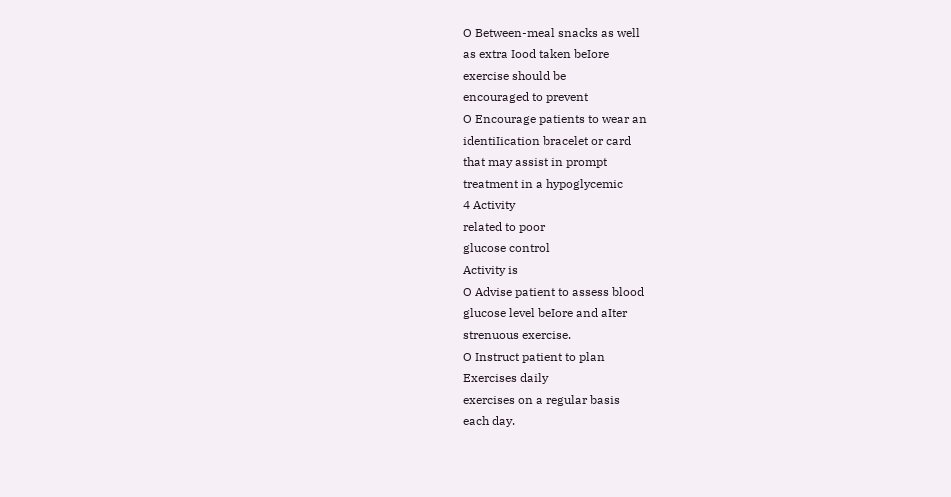O Between-meal snacks as well
as extra Iood taken beIore
exercise should be
encouraged to prevent
O Encourage patients to wear an
identiIication bracelet or card
that may assist in prompt
treatment in a hypoglycemic
4 Activity
related to poor
glucose control
Activity is
O Advise patient to assess blood
glucose level beIore and aIter
strenuous exercise.
O Instruct patient to plan
Exercises daily
exercises on a regular basis
each day.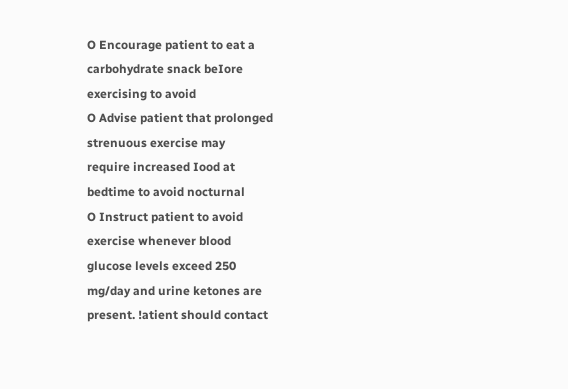O Encourage patient to eat a
carbohydrate snack beIore
exercising to avoid
O Advise patient that prolonged
strenuous exercise may
require increased Iood at
bedtime to avoid nocturnal
O Instruct patient to avoid
exercise whenever blood
glucose levels exceed 250
mg/day and urine ketones are
present. !atient should contact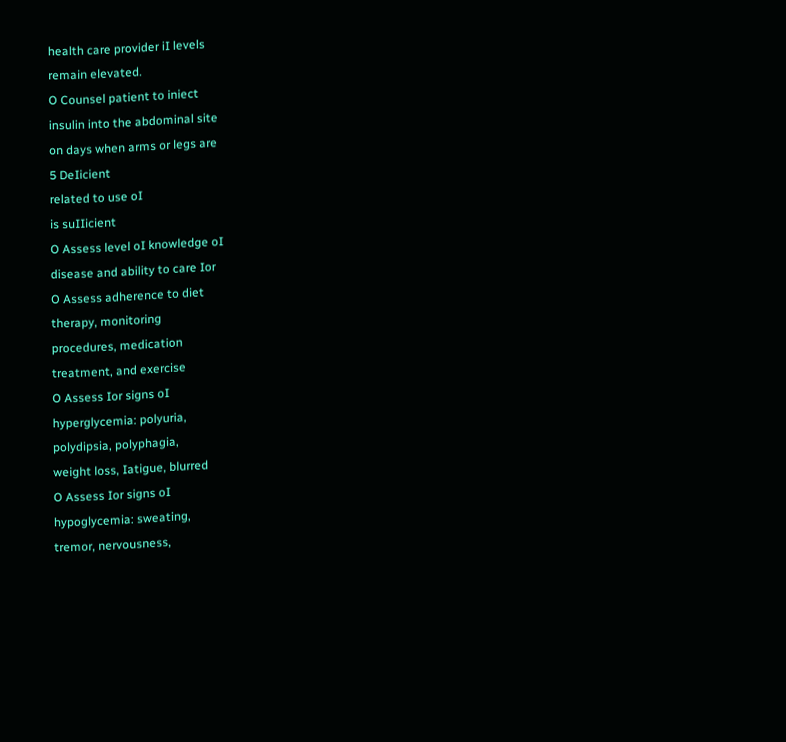health care provider iI levels
remain elevated.
O Counsel patient to iniect
insulin into the abdominal site
on days when arms or legs are
5 DeIicient
related to use oI
is suIIicient
O Assess level oI knowledge oI
disease and ability to care Ior
O Assess adherence to diet
therapy, monitoring
procedures, medication
treatment, and exercise
O Assess Ior signs oI
hyperglycemia: polyuria,
polydipsia, polyphagia,
weight loss, Iatigue, blurred
O Assess Ior signs oI
hypoglycemia: sweating,
tremor, nervousness,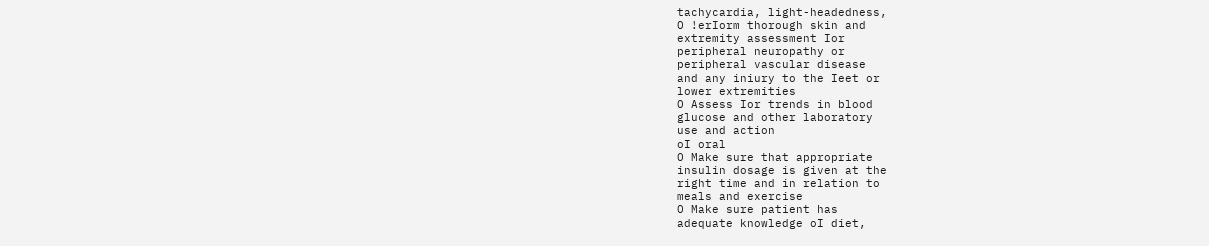tachycardia, light-headedness,
O !erIorm thorough skin and
extremity assessment Ior
peripheral neuropathy or
peripheral vascular disease
and any iniury to the Ieet or
lower extremities
O Assess Ior trends in blood
glucose and other laboratory
use and action
oI oral
O Make sure that appropriate
insulin dosage is given at the
right time and in relation to
meals and exercise
O Make sure patient has
adequate knowledge oI diet,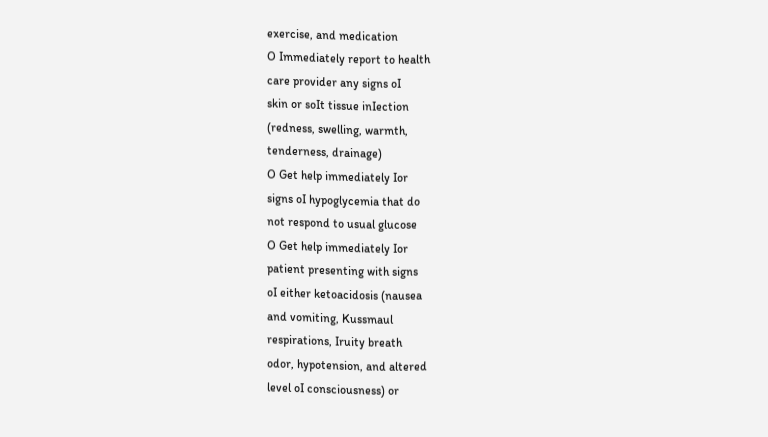exercise, and medication
O Immediately report to health
care provider any signs oI
skin or soIt tissue inIection
(redness, swelling, warmth,
tenderness, drainage)
O Get help immediately Ior
signs oI hypoglycemia that do
not respond to usual glucose
O Get help immediately Ior
patient presenting with signs
oI either ketoacidosis (nausea
and vomiting, Kussmaul
respirations, Iruity breath
odor, hypotension, and altered
level oI consciousness) or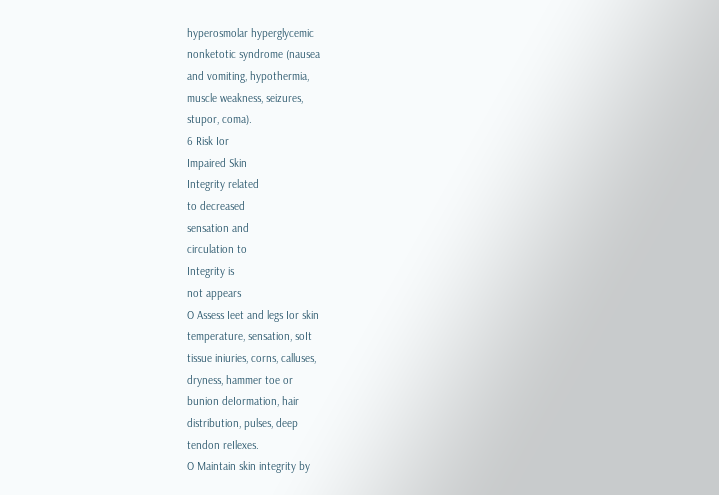hyperosmolar hyperglycemic
nonketotic syndrome (nausea
and vomiting, hypothermia,
muscle weakness, seizures,
stupor, coma).
6 Risk Ior
Impaired Skin
Integrity related
to decreased
sensation and
circulation to
Integrity is
not appears
O Assess Ieet and legs Ior skin
temperature, sensation, soIt
tissue iniuries, corns, calluses,
dryness, hammer toe or
bunion deIormation, hair
distribution, pulses, deep
tendon reIlexes.
O Maintain skin integrity by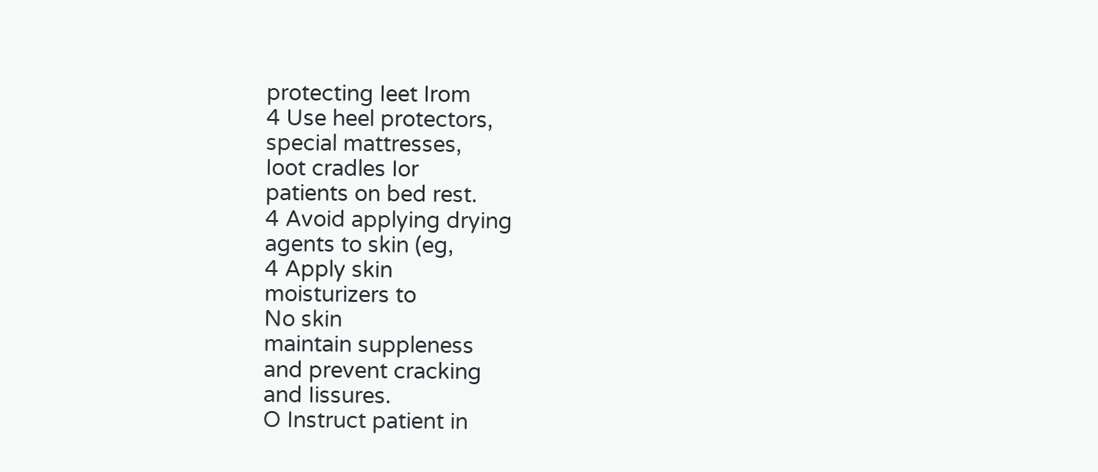protecting Ieet Irom
4 Use heel protectors,
special mattresses,
Ioot cradles Ior
patients on bed rest.
4 Avoid applying drying
agents to skin (eg,
4 Apply skin
moisturizers to
No skin
maintain suppleness
and prevent cracking
and Iissures.
O Instruct patient in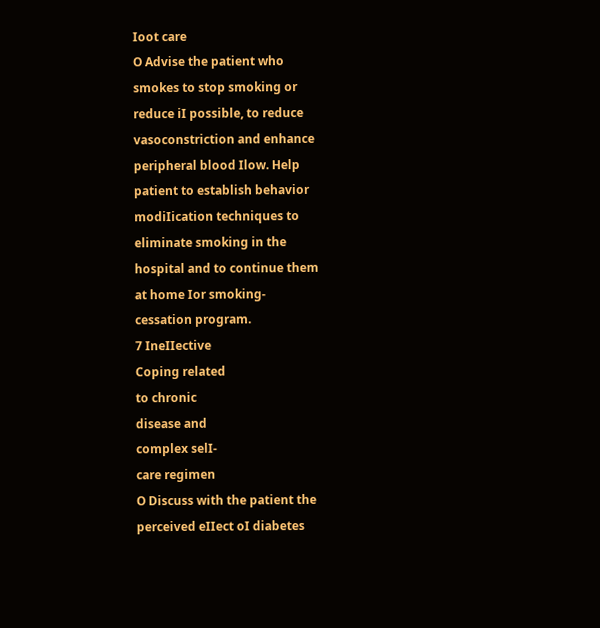Ioot care
O Advise the patient who
smokes to stop smoking or
reduce iI possible, to reduce
vasoconstriction and enhance
peripheral blood Ilow. Help
patient to establish behavior
modiIication techniques to
eliminate smoking in the
hospital and to continue them
at home Ior smoking-
cessation program.
7 IneIIective
Coping related
to chronic
disease and
complex selI-
care regimen
O Discuss with the patient the
perceived eIIect oI diabetes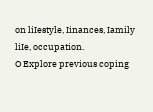on liIestyle, Iinances, Iamily
liIe, occupation.
O Explore previous coping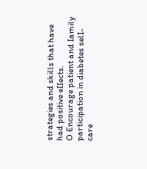strategies and skills that have
had positive eIIects.
O Encourage patient and Iamily
participation in diabetes selI-
care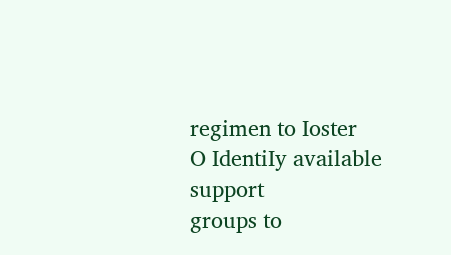regimen to Ioster
O IdentiIy available support
groups to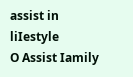assist in liIestyle
O Assist Iamily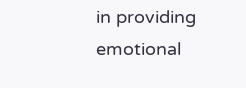in providing
emotional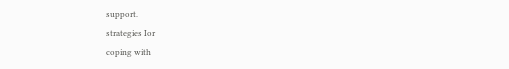support.
strategies Ior
coping with